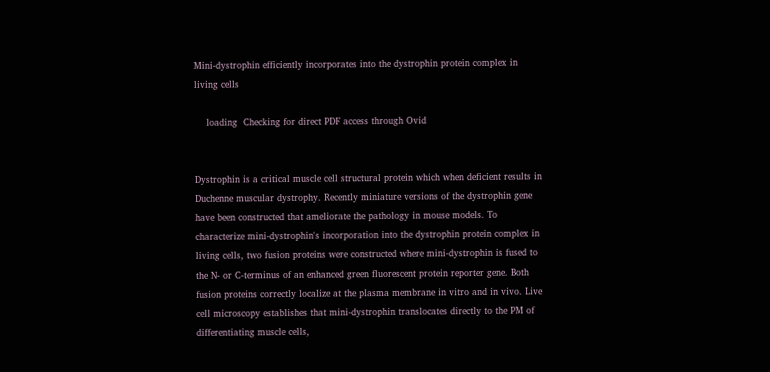Mini-dystrophin efficiently incorporates into the dystrophin protein complex in living cells

    loading  Checking for direct PDF access through Ovid


Dystrophin is a critical muscle cell structural protein which when deficient results in Duchenne muscular dystrophy. Recently miniature versions of the dystrophin gene have been constructed that ameliorate the pathology in mouse models. To characterize mini-dystrophin's incorporation into the dystrophin protein complex in living cells, two fusion proteins were constructed where mini-dystrophin is fused to the N- or C-terminus of an enhanced green fluorescent protein reporter gene. Both fusion proteins correctly localize at the plasma membrane in vitro and in vivo. Live cell microscopy establishes that mini-dystrophin translocates directly to the PM of differentiating muscle cells,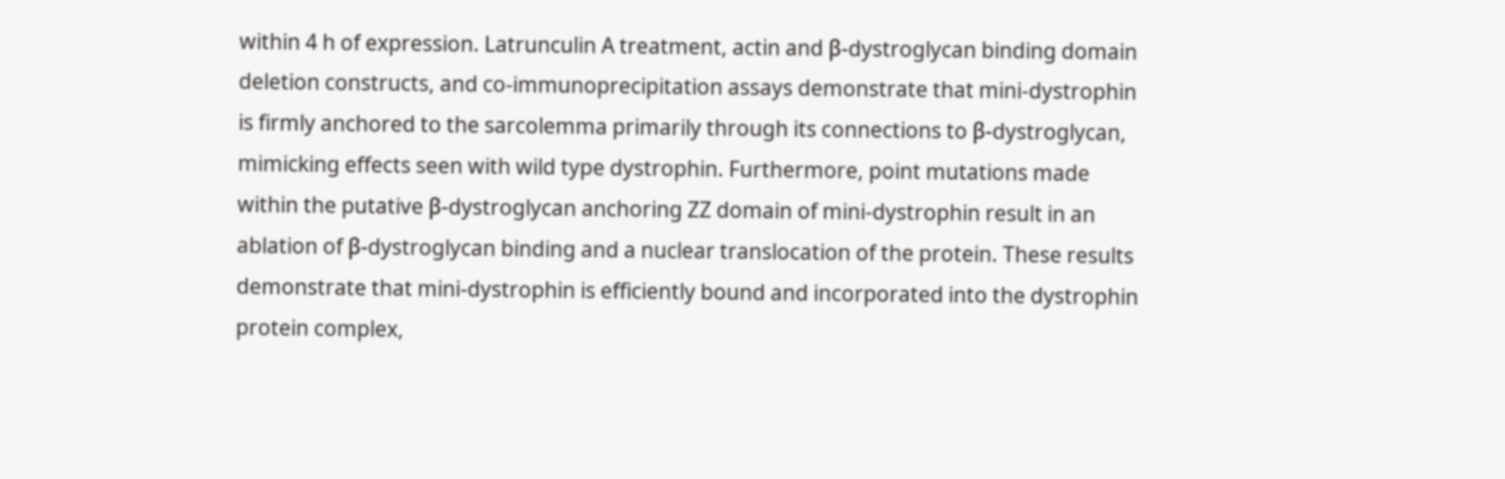within 4 h of expression. Latrunculin A treatment, actin and β-dystroglycan binding domain deletion constructs, and co-immunoprecipitation assays demonstrate that mini-dystrophin is firmly anchored to the sarcolemma primarily through its connections to β-dystroglycan, mimicking effects seen with wild type dystrophin. Furthermore, point mutations made within the putative β-dystroglycan anchoring ZZ domain of mini-dystrophin result in an ablation of β-dystroglycan binding and a nuclear translocation of the protein. These results demonstrate that mini-dystrophin is efficiently bound and incorporated into the dystrophin protein complex,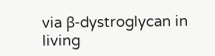via β-dystroglycan in living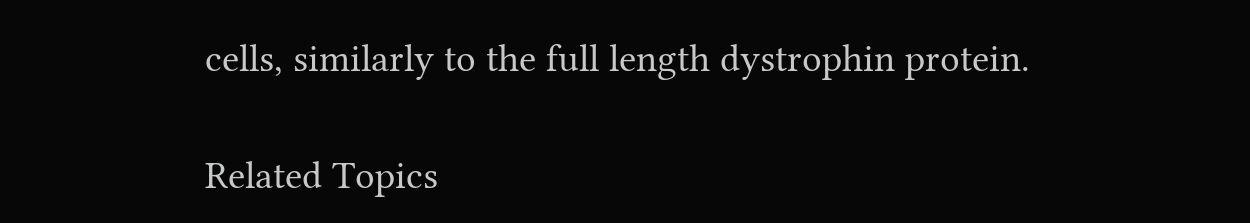cells, similarly to the full length dystrophin protein.

Related Topics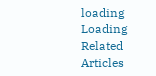loading  Loading Related Articles